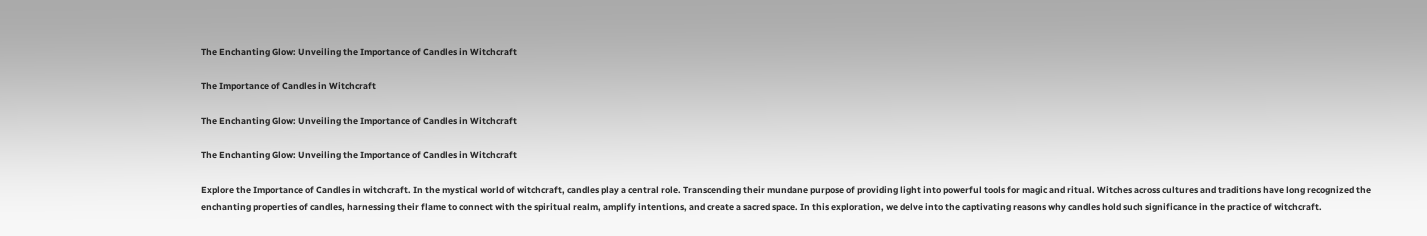The Enchanting Glow: Unveiling the Importance of Candles in Witchcraft

The Importance of Candles in Witchcraft

The Enchanting Glow: Unveiling the Importance of Candles in Witchcraft

The Enchanting Glow: Unveiling the Importance of Candles in Witchcraft

Explore the Importance of Candles in witchcraft. In the mystical world of witchcraft, candles play a central role. Transcending their mundane purpose of providing light into powerful tools for magic and ritual. Witches across cultures and traditions have long recognized the enchanting properties of candles, harnessing their flame to connect with the spiritual realm, amplify intentions, and create a sacred space. In this exploration, we delve into the captivating reasons why candles hold such significance in the practice of witchcraft.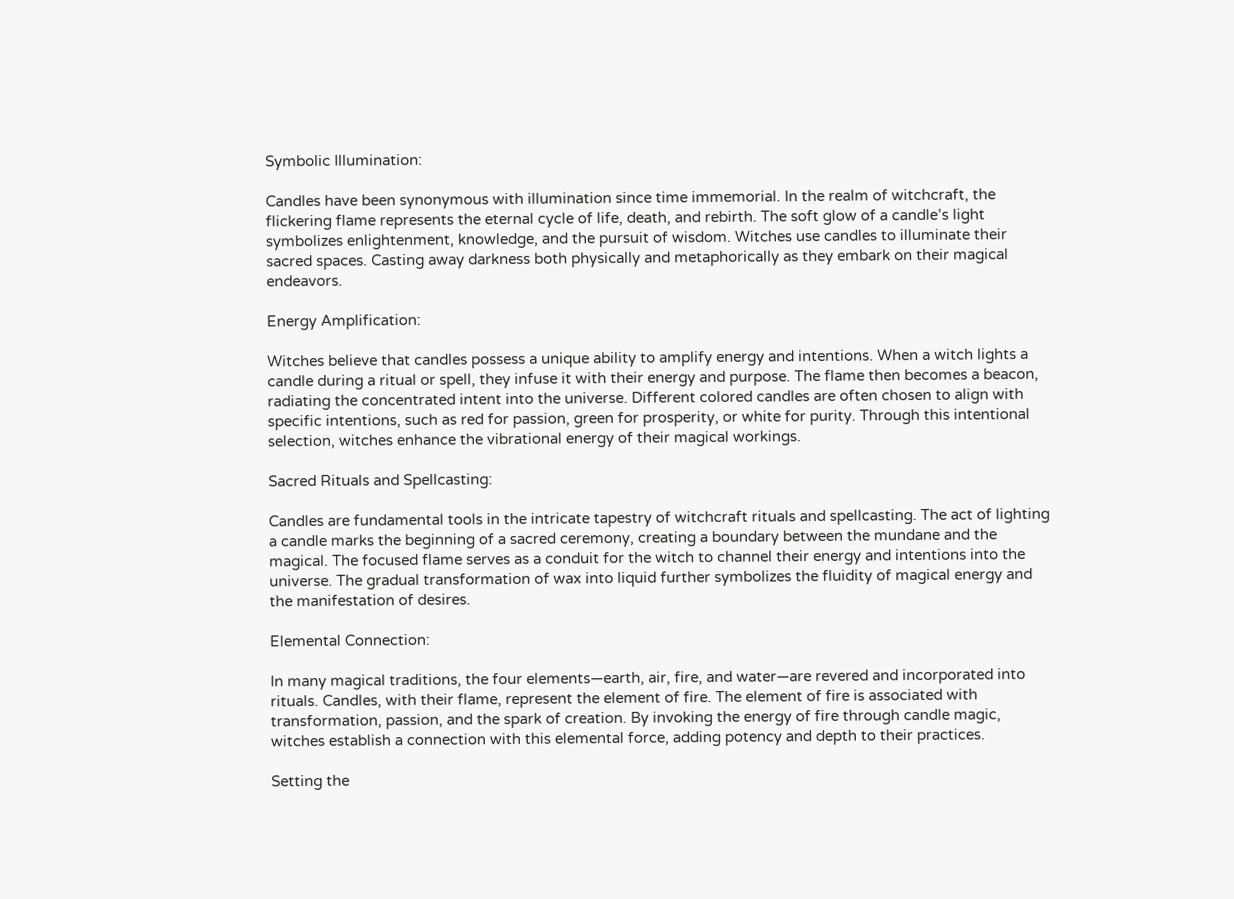Symbolic Illumination:

Candles have been synonymous with illumination since time immemorial. In the realm of witchcraft, the flickering flame represents the eternal cycle of life, death, and rebirth. The soft glow of a candle’s light symbolizes enlightenment, knowledge, and the pursuit of wisdom. Witches use candles to illuminate their sacred spaces. Casting away darkness both physically and metaphorically as they embark on their magical endeavors.

Energy Amplification:

Witches believe that candles possess a unique ability to amplify energy and intentions. When a witch lights a candle during a ritual or spell, they infuse it with their energy and purpose. The flame then becomes a beacon, radiating the concentrated intent into the universe. Different colored candles are often chosen to align with specific intentions, such as red for passion, green for prosperity, or white for purity. Through this intentional selection, witches enhance the vibrational energy of their magical workings.

Sacred Rituals and Spellcasting:

Candles are fundamental tools in the intricate tapestry of witchcraft rituals and spellcasting. The act of lighting a candle marks the beginning of a sacred ceremony, creating a boundary between the mundane and the magical. The focused flame serves as a conduit for the witch to channel their energy and intentions into the universe. The gradual transformation of wax into liquid further symbolizes the fluidity of magical energy and the manifestation of desires.

Elemental Connection:

In many magical traditions, the four elements—earth, air, fire, and water—are revered and incorporated into rituals. Candles, with their flame, represent the element of fire. The element of fire is associated with transformation, passion, and the spark of creation. By invoking the energy of fire through candle magic, witches establish a connection with this elemental force, adding potency and depth to their practices.

Setting the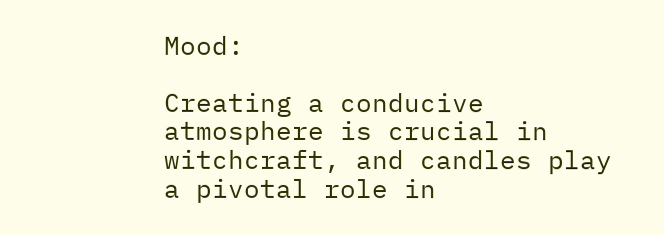Mood:

Creating a conducive atmosphere is crucial in witchcraft, and candles play a pivotal role in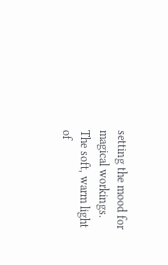setting the mood for magical workings. The soft, warm light of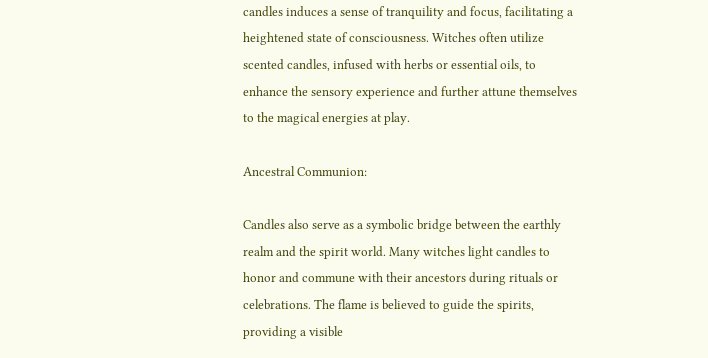candles induces a sense of tranquility and focus, facilitating a heightened state of consciousness. Witches often utilize scented candles, infused with herbs or essential oils, to enhance the sensory experience and further attune themselves to the magical energies at play.

Ancestral Communion:

Candles also serve as a symbolic bridge between the earthly realm and the spirit world. Many witches light candles to honor and commune with their ancestors during rituals or celebrations. The flame is believed to guide the spirits, providing a visible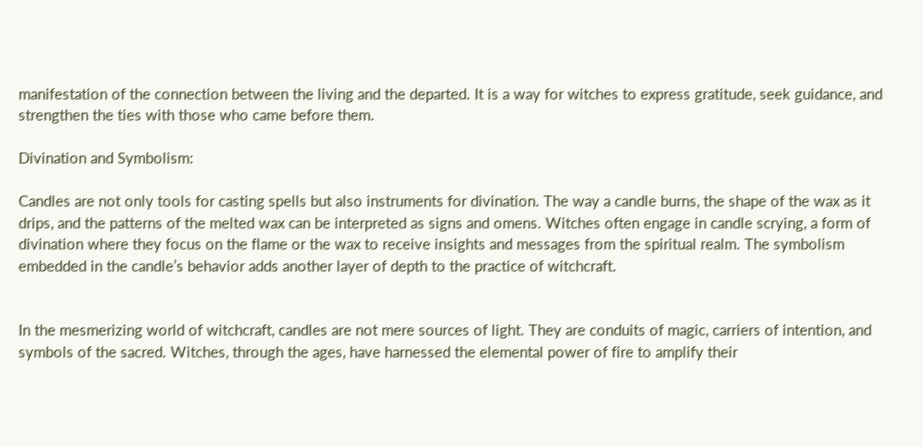manifestation of the connection between the living and the departed. It is a way for witches to express gratitude, seek guidance, and strengthen the ties with those who came before them.

Divination and Symbolism:

Candles are not only tools for casting spells but also instruments for divination. The way a candle burns, the shape of the wax as it drips, and the patterns of the melted wax can be interpreted as signs and omens. Witches often engage in candle scrying, a form of divination where they focus on the flame or the wax to receive insights and messages from the spiritual realm. The symbolism embedded in the candle’s behavior adds another layer of depth to the practice of witchcraft.


In the mesmerizing world of witchcraft, candles are not mere sources of light. They are conduits of magic, carriers of intention, and symbols of the sacred. Witches, through the ages, have harnessed the elemental power of fire to amplify their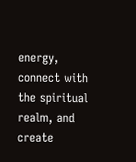energy, connect with the spiritual realm, and create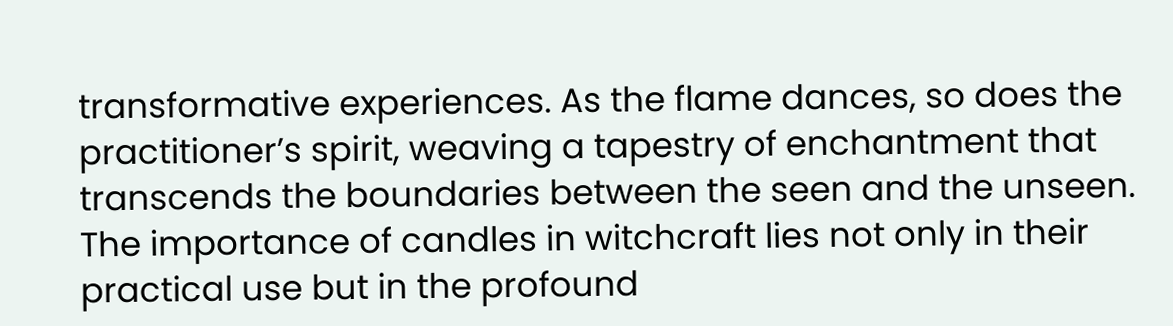transformative experiences. As the flame dances, so does the practitioner’s spirit, weaving a tapestry of enchantment that transcends the boundaries between the seen and the unseen. The importance of candles in witchcraft lies not only in their practical use but in the profound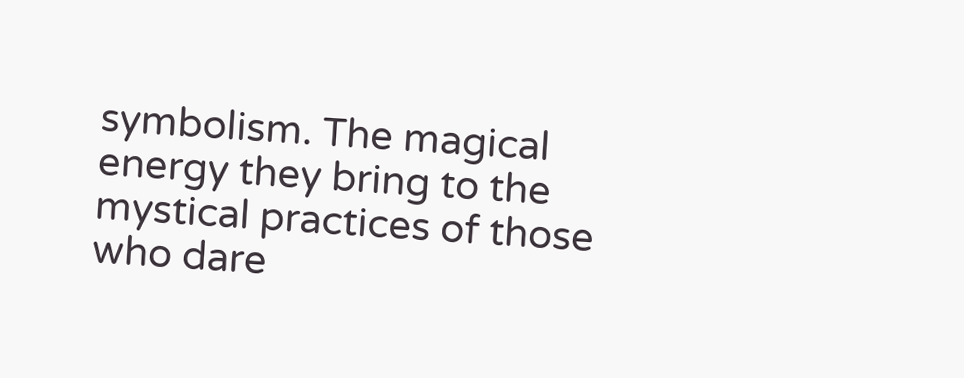symbolism. The magical energy they bring to the mystical practices of those who dare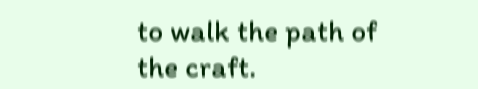to walk the path of the craft.